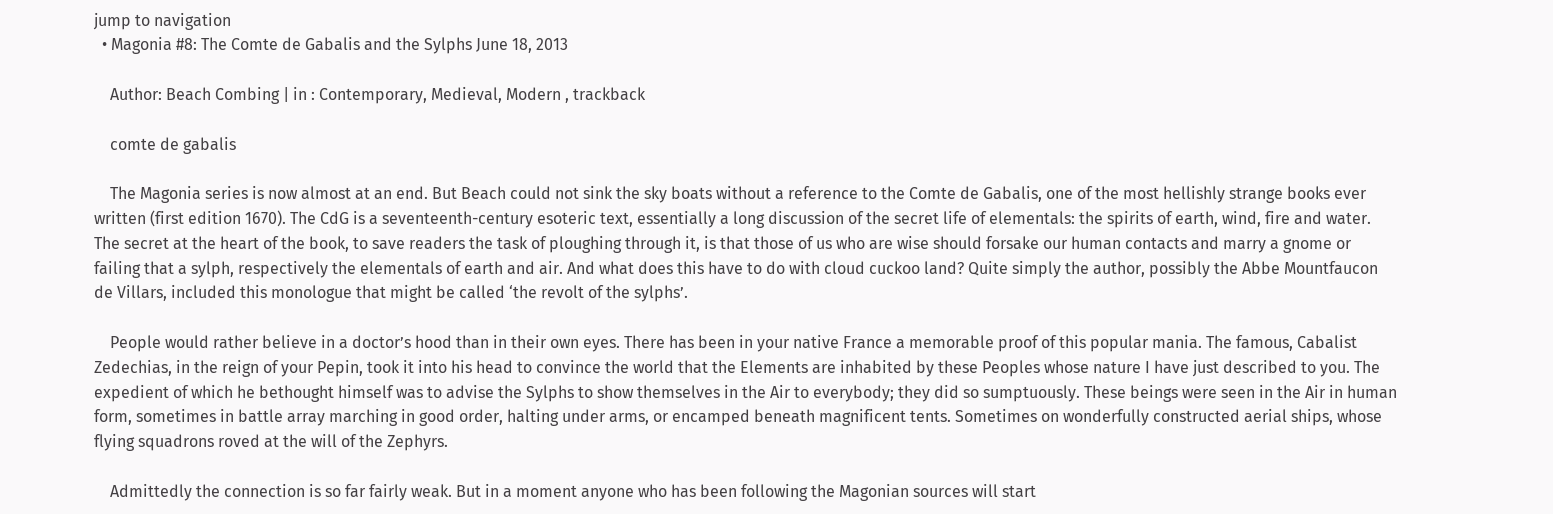jump to navigation
  • Magonia #8: The Comte de Gabalis and the Sylphs June 18, 2013

    Author: Beach Combing | in : Contemporary, Medieval, Modern , trackback

    comte de gabalis

    The Magonia series is now almost at an end. But Beach could not sink the sky boats without a reference to the Comte de Gabalis, one of the most hellishly strange books ever written (first edition 1670). The CdG is a seventeenth-century esoteric text, essentially a long discussion of the secret life of elementals: the spirits of earth, wind, fire and water. The secret at the heart of the book, to save readers the task of ploughing through it, is that those of us who are wise should forsake our human contacts and marry a gnome or failing that a sylph, respectively the elementals of earth and air. And what does this have to do with cloud cuckoo land? Quite simply the author, possibly the Abbe Mountfaucon de Villars, included this monologue that might be called ‘the revolt of the sylphs’.

    People would rather believe in a doctor’s hood than in their own eyes. There has been in your native France a memorable proof of this popular mania. The famous, Cabalist Zedechias, in the reign of your Pepin, took it into his head to convince the world that the Elements are inhabited by these Peoples whose nature I have just described to you. The expedient of which he bethought himself was to advise the Sylphs to show themselves in the Air to everybody; they did so sumptuously. These beings were seen in the Air in human form, sometimes in battle array marching in good order, halting under arms, or encamped beneath magnificent tents. Sometimes on wonderfully constructed aerial ships, whose flying squadrons roved at the will of the Zephyrs.

    Admittedly the connection is so far fairly weak. But in a moment anyone who has been following the Magonian sources will start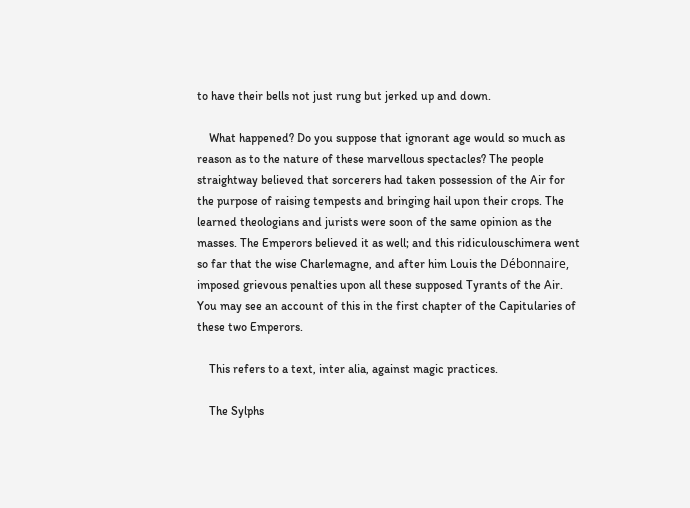to have their bells not just rung but jerked up and down.

    What happened? Do you suppose that ignorant age would so much as reason as to the nature of these marvellous spectacles? The people straightway believed that sorcerers had taken possession of the Air for the purpose of raising tempests and bringing hail upon their crops. The learned theologians and jurists were soon of the same opinion as the masses. The Emperors believed it as well; and this ridiculouschimera went so far that the wise Charlemagne, and after him Louis the Débonnaire, imposed grievous penalties upon all these supposed Tyrants of the Air. You may see an account of this in the first chapter of the Capitularies of these two Emperors.

    This refers to a text, inter alia, against magic practices.

    The Sylphs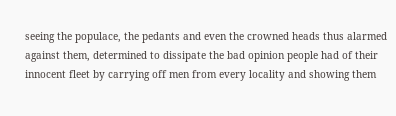seeing the populace, the pedants and even the crowned heads thus alarmed against them, determined to dissipate the bad opinion people had of their innocent fleet by carrying off men from every locality and showing them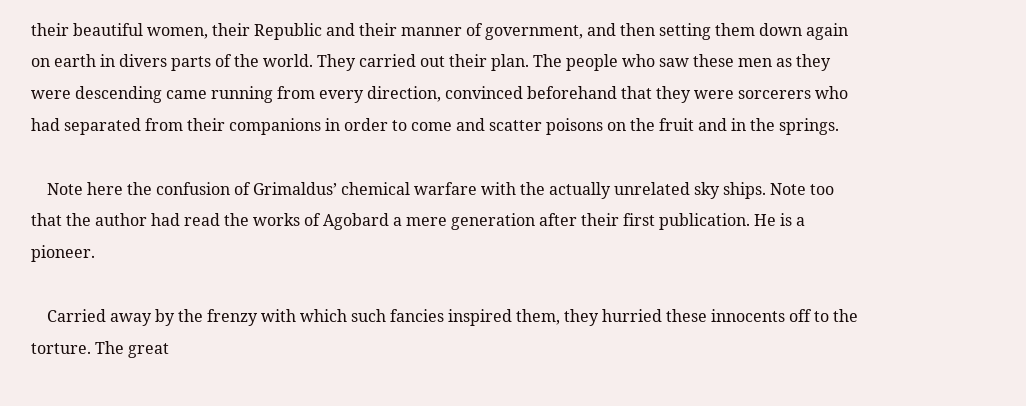their beautiful women, their Republic and their manner of government, and then setting them down again on earth in divers parts of the world. They carried out their plan. The people who saw these men as they were descending came running from every direction, convinced beforehand that they were sorcerers who had separated from their companions in order to come and scatter poisons on the fruit and in the springs.

    Note here the confusion of Grimaldus’ chemical warfare with the actually unrelated sky ships. Note too that the author had read the works of Agobard a mere generation after their first publication. He is a pioneer.

    Carried away by the frenzy with which such fancies inspired them, they hurried these innocents off to the torture. The great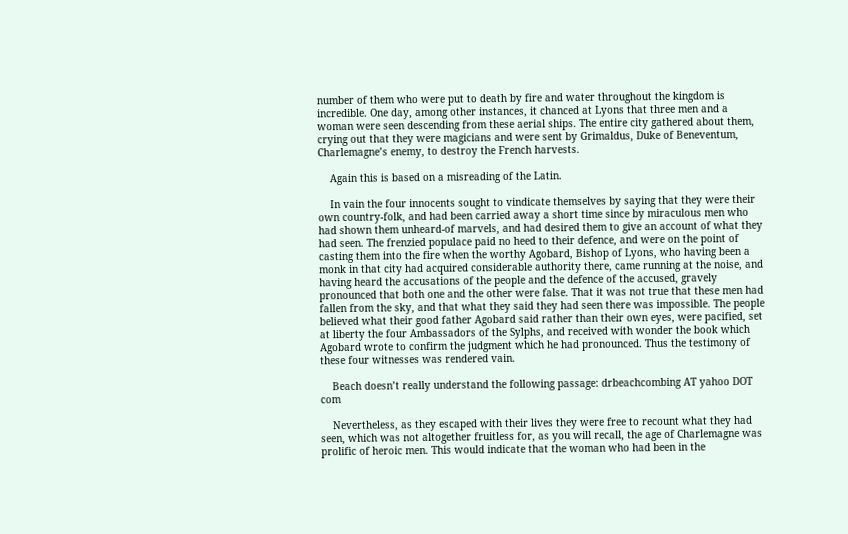number of them who were put to death by fire and water throughout the kingdom is incredible. One day, among other instances, it chanced at Lyons that three men and a woman were seen descending from these aerial ships. The entire city gathered about them, crying out that they were magicians and were sent by Grimaldus, Duke of Beneventum, Charlemagne’s enemy, to destroy the French harvests.

    Again this is based on a misreading of the Latin.

    In vain the four innocents sought to vindicate themselves by saying that they were their own country-folk, and had been carried away a short time since by miraculous men who had shown them unheard-of marvels, and had desired them to give an account of what they had seen. The frenzied populace paid no heed to their defence, and were on the point of casting them into the fire when the worthy Agobard, Bishop of Lyons, who having been a monk in that city had acquired considerable authority there, came running at the noise, and having heard the accusations of the people and the defence of the accused, gravely pronounced that both one and the other were false. That it was not true that these men had fallen from the sky, and that what they said they had seen there was impossible. The people believed what their good father Agobard said rather than their own eyes, were pacified, set at liberty the four Ambassadors of the Sylphs, and received with wonder the book which Agobard wrote to confirm the judgment which he had pronounced. Thus the testimony of these four witnesses was rendered vain.

    Beach doesn’t really understand the following passage: drbeachcombing AT yahoo DOT com

    Nevertheless, as they escaped with their lives they were free to recount what they had seen, which was not altogether fruitless for, as you will recall, the age of Charlemagne was prolific of heroic men. This would indicate that the woman who had been in the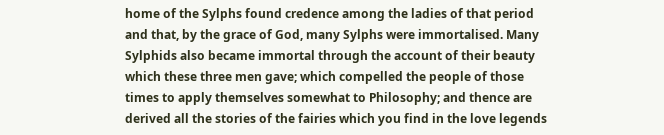home of the Sylphs found credence among the ladies of that period and that, by the grace of God, many Sylphs were immortalised. Many Sylphids also became immortal through the account of their beauty which these three men gave; which compelled the people of those times to apply themselves somewhat to Philosophy; and thence are derived all the stories of the fairies which you find in the love legends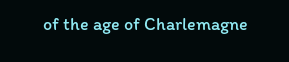of the age of Charlemagne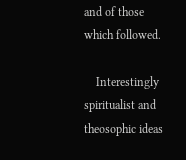and of those which followed.

    Interestingly spiritualist and theosophic ideas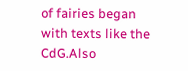of fairies began with texts like the CdG.Also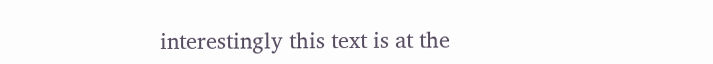interestingly this text is at the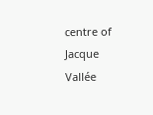centre of Jacque Vallée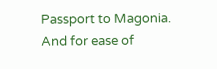Passport to Magonia. And for ease of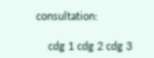consultation:

    cdg 1 cdg 2 cdg 3